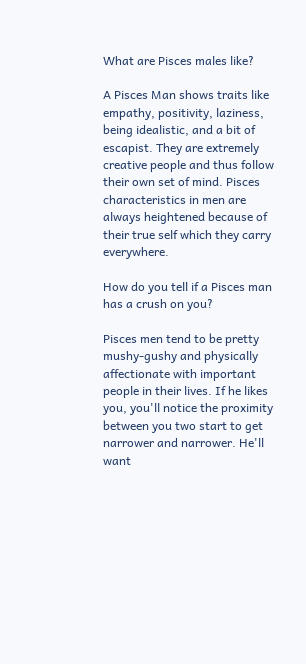What are Pisces males like?

A Pisces Man shows traits like empathy, positivity, laziness, being idealistic, and a bit of escapist. They are extremely creative people and thus follow their own set of mind. Pisces characteristics in men are always heightened because of their true self which they carry everywhere.

How do you tell if a Pisces man has a crush on you?

Pisces men tend to be pretty mushy-gushy and physically affectionate with important people in their lives. If he likes you, you'll notice the proximity between you two start to get narrower and narrower. He'll want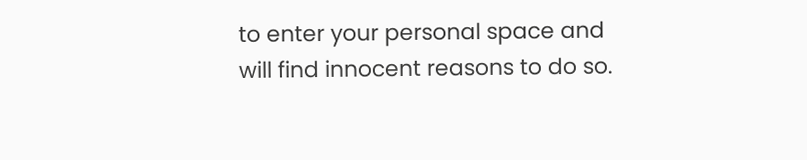to enter your personal space and will find innocent reasons to do so.